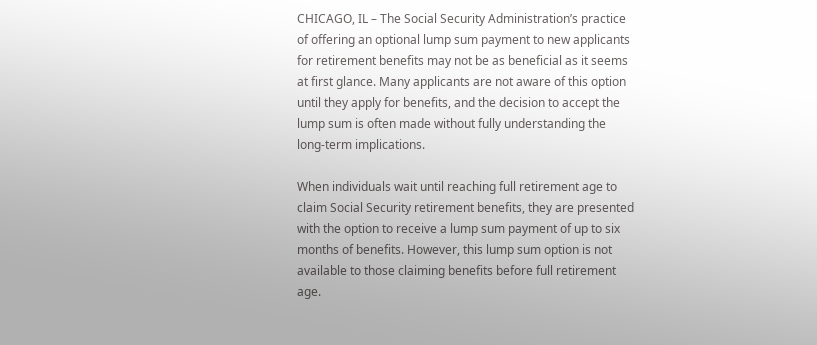CHICAGO, IL – The Social Security Administration’s practice of offering an optional lump sum payment to new applicants for retirement benefits may not be as beneficial as it seems at first glance. Many applicants are not aware of this option until they apply for benefits, and the decision to accept the lump sum is often made without fully understanding the long-term implications.

When individuals wait until reaching full retirement age to claim Social Security retirement benefits, they are presented with the option to receive a lump sum payment of up to six months of benefits. However, this lump sum option is not available to those claiming benefits before full retirement age.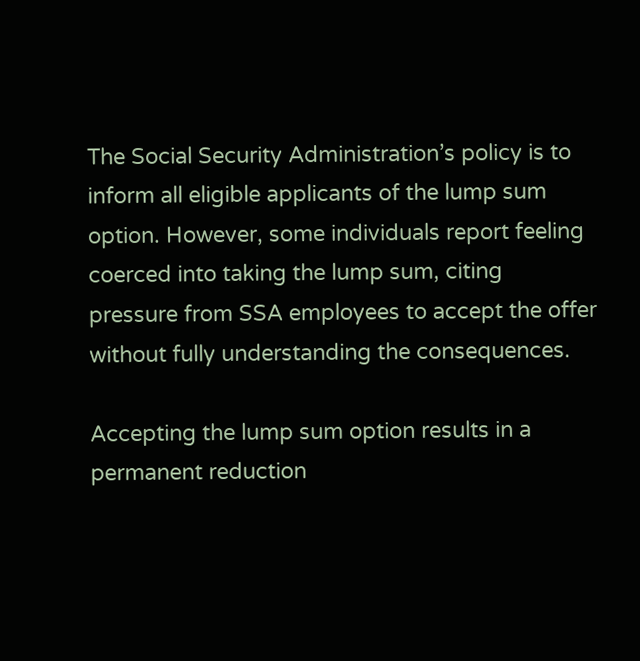The Social Security Administration’s policy is to inform all eligible applicants of the lump sum option. However, some individuals report feeling coerced into taking the lump sum, citing pressure from SSA employees to accept the offer without fully understanding the consequences.

Accepting the lump sum option results in a permanent reduction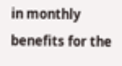in monthly benefits for the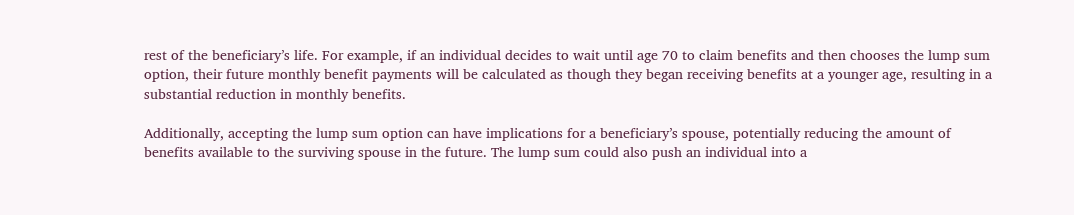rest of the beneficiary’s life. For example, if an individual decides to wait until age 70 to claim benefits and then chooses the lump sum option, their future monthly benefit payments will be calculated as though they began receiving benefits at a younger age, resulting in a substantial reduction in monthly benefits.

Additionally, accepting the lump sum option can have implications for a beneficiary’s spouse, potentially reducing the amount of benefits available to the surviving spouse in the future. The lump sum could also push an individual into a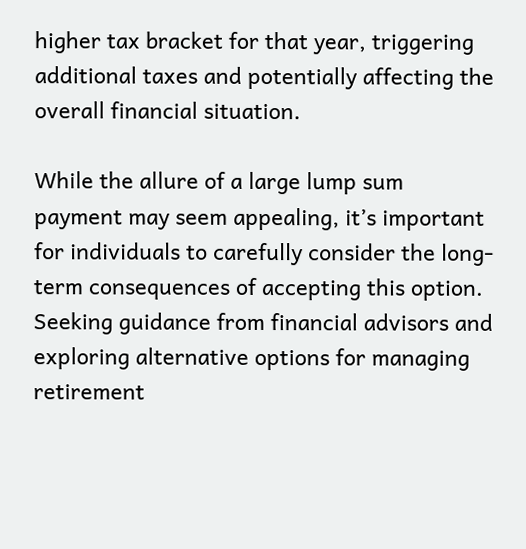higher tax bracket for that year, triggering additional taxes and potentially affecting the overall financial situation.

While the allure of a large lump sum payment may seem appealing, it’s important for individuals to carefully consider the long-term consequences of accepting this option. Seeking guidance from financial advisors and exploring alternative options for managing retirement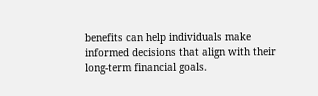benefits can help individuals make informed decisions that align with their long-term financial goals.